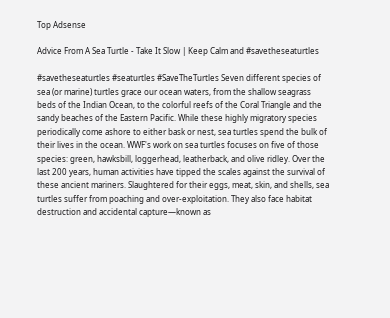Top Adsense

Advice From A Sea Turtle - Take It Slow | Keep Calm and #savetheseaturtles

#savetheseaturtles #seaturtles #SaveTheTurtles Seven different species of sea (or marine) turtles grace our ocean waters, from the shallow seagrass beds of the Indian Ocean, to the colorful reefs of the Coral Triangle and the sandy beaches of the Eastern Pacific. While these highly migratory species periodically come ashore to either bask or nest, sea turtles spend the bulk of their lives in the ocean. WWF's work on sea turtles focuses on five of those species: green, hawksbill, loggerhead, leatherback, and olive ridley. Over the last 200 years, human activities have tipped the scales against the survival of these ancient mariners. Slaughtered for their eggs, meat, skin, and shells, sea turtles suffer from poaching and over-exploitation. They also face habitat destruction and accidental capture—known as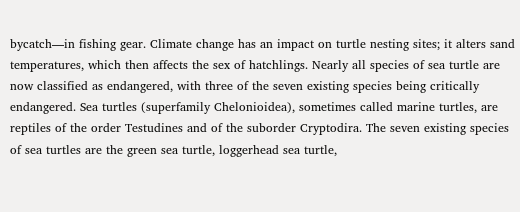bycatch—in fishing gear. Climate change has an impact on turtle nesting sites; it alters sand temperatures, which then affects the sex of hatchlings. Nearly all species of sea turtle are now classified as endangered, with three of the seven existing species being critically endangered. Sea turtles (superfamily Chelonioidea), sometimes called marine turtles, are reptiles of the order Testudines and of the suborder Cryptodira. The seven existing species of sea turtles are the green sea turtle, loggerhead sea turtle,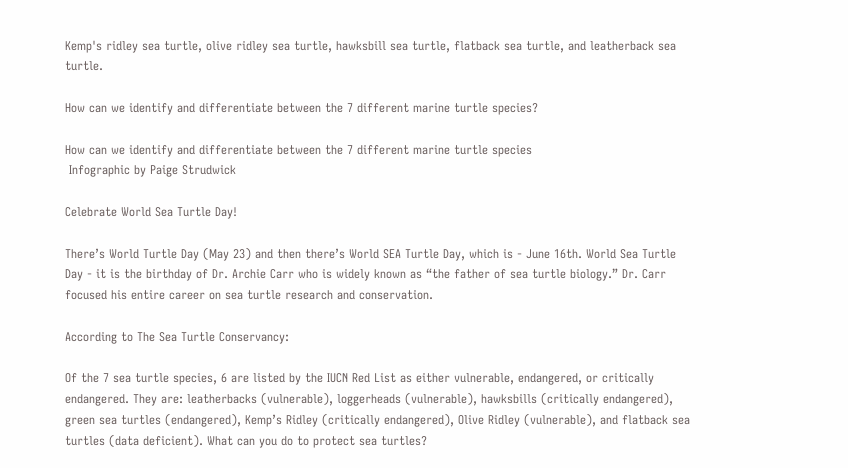Kemp's ridley sea turtle, olive ridley sea turtle, hawksbill sea turtle, flatback sea turtle, and leatherback sea turtle.

How can we identify and differentiate between the 7 different marine turtle species?

How can we identify and differentiate between the 7 different marine turtle species
 Infographic by Paige Strudwick

Celebrate World Sea Turtle Day!

There’s World Turtle Day (May 23) and then there’s World SEA Turtle Day, which is - June 16th. World Sea Turtle Day - it is the birthday of Dr. Archie Carr who is widely known as “the father of sea turtle biology.” Dr. Carr focused his entire career on sea turtle research and conservation.

According to The Sea Turtle Conservancy:

Of the 7 sea turtle species, 6 are listed by the IUCN Red List as either vulnerable, endangered, or critically endangered. They are: leatherbacks (vulnerable), loggerheads (vulnerable), hawksbills (critically endangered), green sea turtles (endangered), Kemp’s Ridley (critically endangered), Olive Ridley (vulnerable), and flatback sea turtles (data deficient). What can you do to protect sea turtles?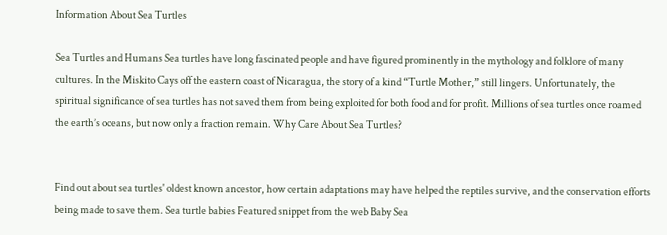Information About Sea Turtles

Sea Turtles and Humans Sea turtles have long fascinated people and have figured prominently in the mythology and folklore of many cultures. In the Miskito Cays off the eastern coast of Nicaragua, the story of a kind “Turtle Mother,” still lingers. Unfortunately, the spiritual significance of sea turtles has not saved them from being exploited for both food and for profit. Millions of sea turtles once roamed the earth’s oceans, but now only a fraction remain. Why Care About Sea Turtles?


Find out about sea turtles' oldest known ancestor, how certain adaptations may have helped the reptiles survive, and the conservation efforts being made to save them. Sea turtle babies Featured snippet from the web Baby Sea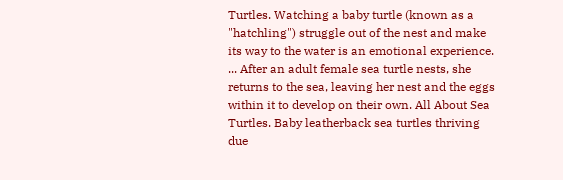Turtles. Watching a baby turtle (known as a "hatchling") struggle out of the nest and make its way to the water is an emotional experience. ... After an adult female sea turtle nests, she returns to the sea, leaving her nest and the eggs within it to develop on their own. All About Sea Turtles. Baby leatherback sea turtles thriving due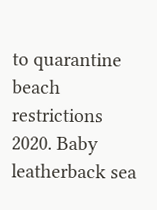to quarantine beach restrictions 2020. Baby leatherback sea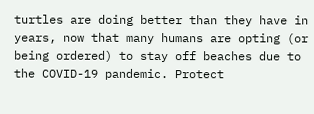turtles are doing better than they have in years, now that many humans are opting (or being ordered) to stay off beaches due to the COVID-19 pandemic. Protect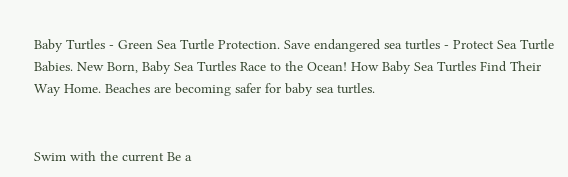Baby Turtles - Green Sea Turtle Protection. Save endangered sea turtles - Protect Sea Turtle Babies. New Born, Baby Sea Turtles Race to the Ocean! How Baby Sea Turtles Find Their Way Home. Beaches are becoming safer for baby sea turtles.


Swim with the current Be a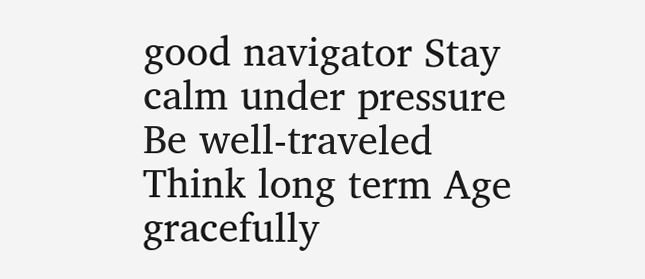good navigator Stay calm under pressure Be well-traveled Think long term Age gracefully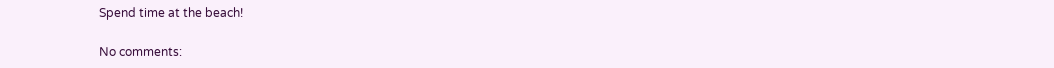Spend time at the beach!

No comments: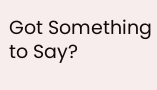Got Something to Say?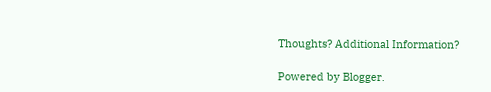Thoughts? Additional Information?

Powered by Blogger.